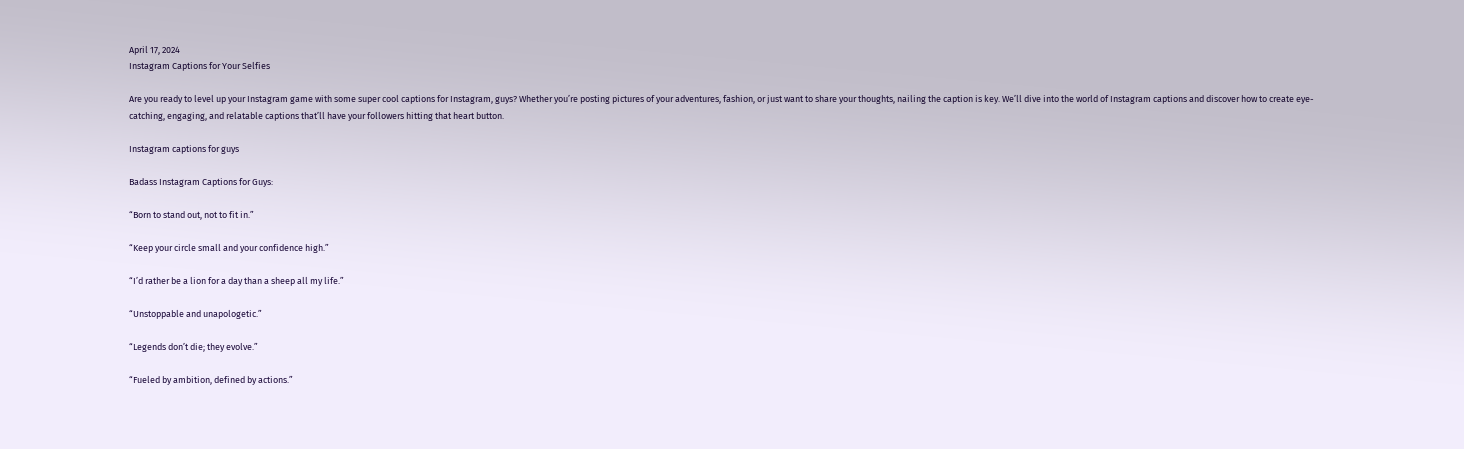April 17, 2024
Instagram Captions for Your Selfies

Are you ready to level up your Instagram game with some super cool captions for Instagram, guys? Whether you’re posting pictures of your adventures, fashion, or just want to share your thoughts, nailing the caption is key. We’ll dive into the world of Instagram captions and discover how to create eye-catching, engaging, and relatable captions that’ll have your followers hitting that heart button.

Instagram captions for guys

Badass Instagram Captions for Guys:

“Born to stand out, not to fit in.”

“Keep your circle small and your confidence high.”

“I’d rather be a lion for a day than a sheep all my life.”

“Unstoppable and unapologetic.”

“Legends don’t die; they evolve.”

“Fueled by ambition, defined by actions.”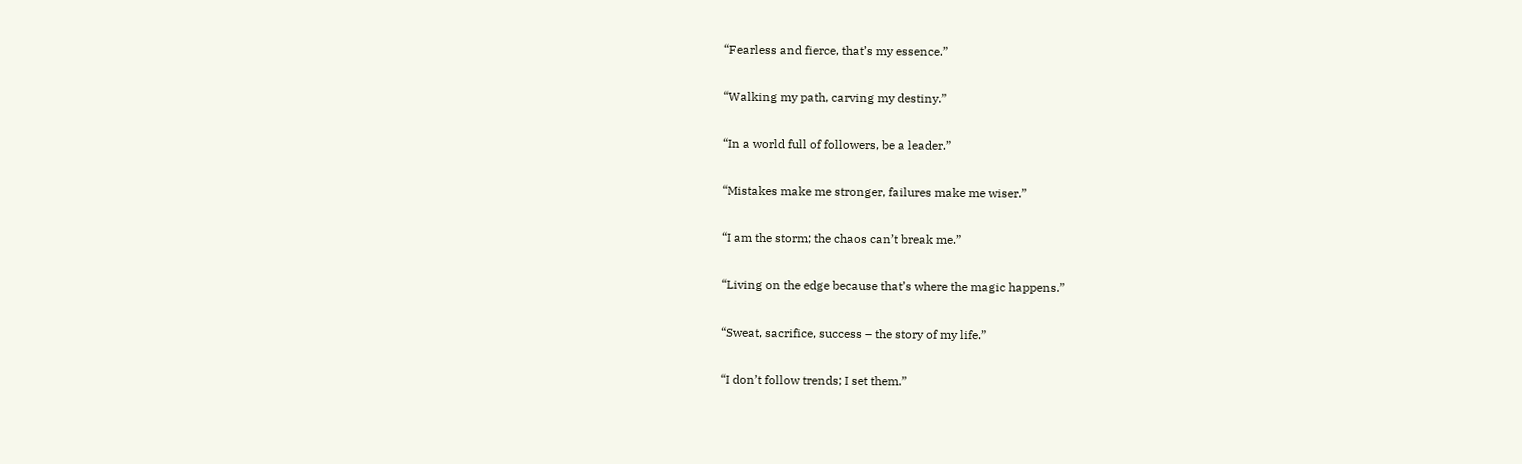“Fearless and fierce, that’s my essence.”

“Walking my path, carving my destiny.”

“In a world full of followers, be a leader.”

“Mistakes make me stronger, failures make me wiser.”

“I am the storm; the chaos can’t break me.”

“Living on the edge because that’s where the magic happens.”

“Sweat, sacrifice, success – the story of my life.”

“I don’t follow trends; I set them.”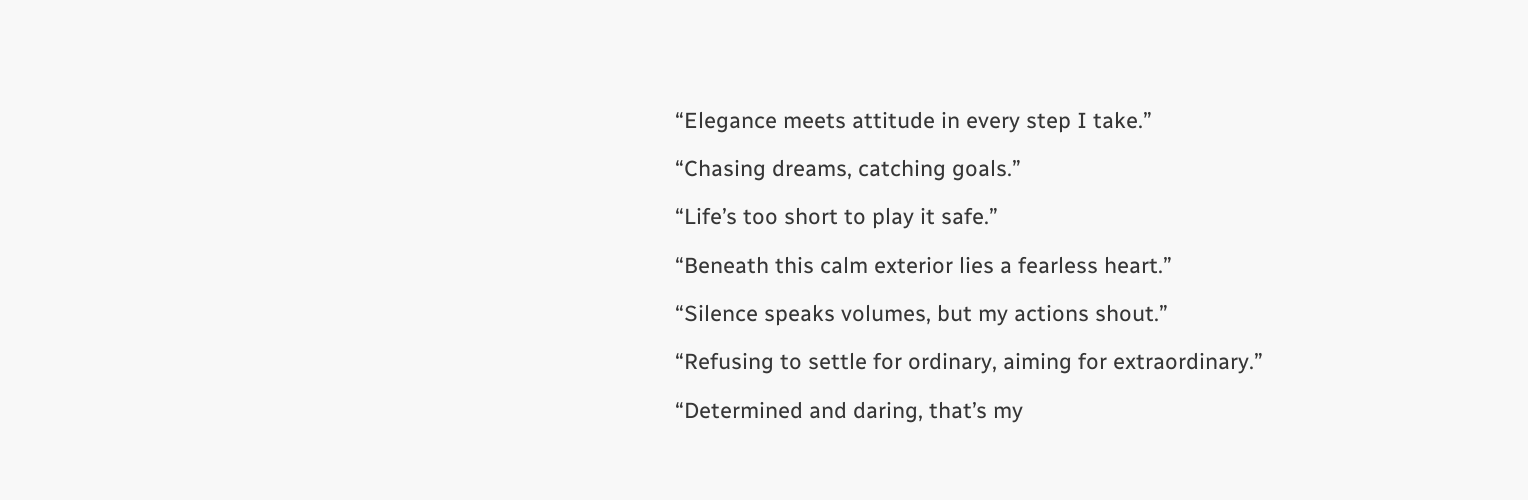“Elegance meets attitude in every step I take.”

“Chasing dreams, catching goals.”

“Life’s too short to play it safe.”

“Beneath this calm exterior lies a fearless heart.”

“Silence speaks volumes, but my actions shout.”

“Refusing to settle for ordinary, aiming for extraordinary.”

“Determined and daring, that’s my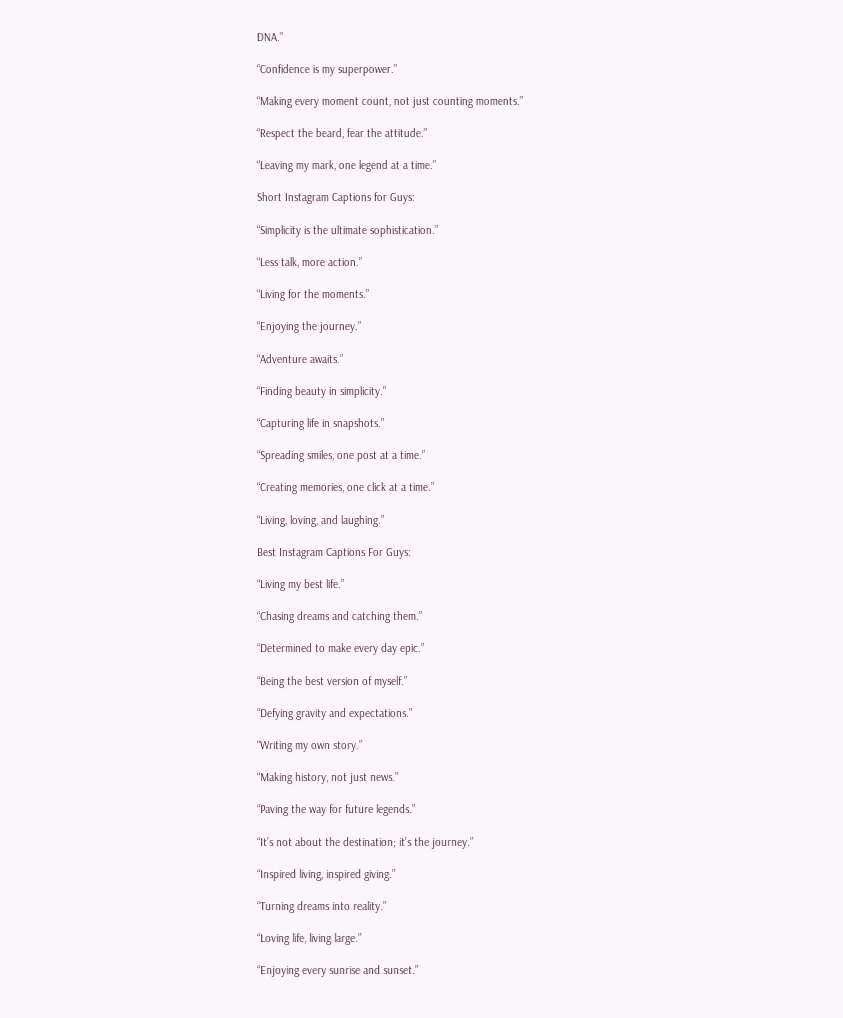DNA.”

“Confidence is my superpower.”

“Making every moment count, not just counting moments.”

“Respect the beard, fear the attitude.”

“Leaving my mark, one legend at a time.”

Short Instagram Captions for Guys:

“Simplicity is the ultimate sophistication.”

“Less talk, more action.”

“Living for the moments.”

“Enjoying the journey.”

“Adventure awaits.”

“Finding beauty in simplicity.”

“Capturing life in snapshots.”

“Spreading smiles, one post at a time.”

“Creating memories, one click at a time.”

“Living, loving, and laughing.”

Best Instagram Captions For Guys:

“Living my best life.”

“Chasing dreams and catching them.”

“Determined to make every day epic.”

“Being the best version of myself.”

“Defying gravity and expectations.”

“Writing my own story.”

“Making history, not just news.”

“Paving the way for future legends.”

“It’s not about the destination; it’s the journey.”

“Inspired living, inspired giving.”

“Turning dreams into reality.”

“Loving life, living large.”

“Enjoying every sunrise and sunset.”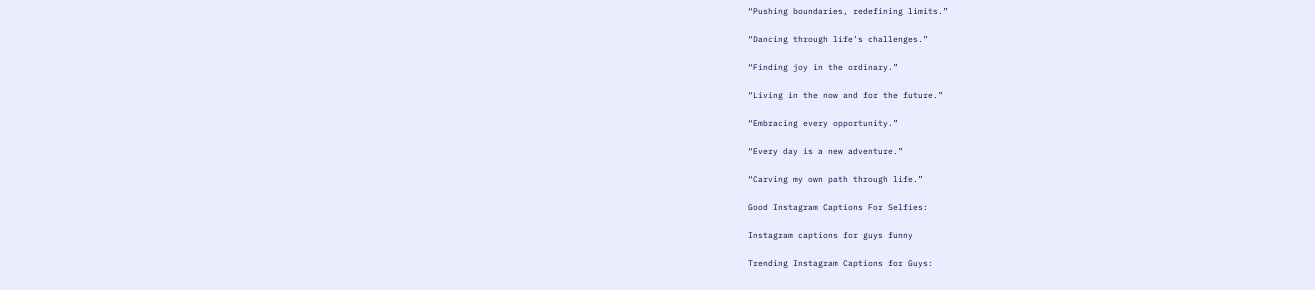“Pushing boundaries, redefining limits.”

“Dancing through life’s challenges.”

“Finding joy in the ordinary.”

“Living in the now and for the future.”

“Embracing every opportunity.”

“Every day is a new adventure.”

“Carving my own path through life.”

Good Instagram Captions For Selfies:

Instagram captions for guys funny

Trending Instagram Captions for Guys: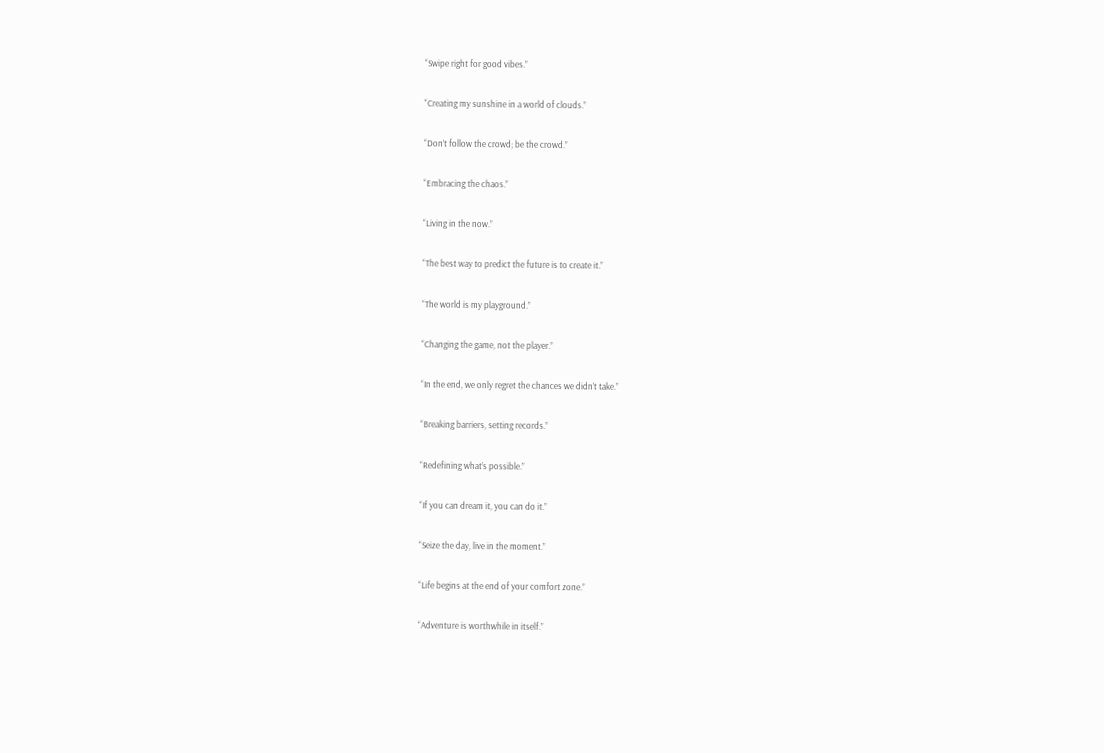“Swipe right for good vibes.”

“Creating my sunshine in a world of clouds.”

“Don’t follow the crowd; be the crowd.”

“Embracing the chaos.”

“Living in the now.”

“The best way to predict the future is to create it.”

“The world is my playground.”

“Changing the game, not the player.”

“In the end, we only regret the chances we didn’t take.”

“Breaking barriers, setting records.”

“Redefining what’s possible.”

“If you can dream it, you can do it.”

“Seize the day, live in the moment.”

“Life begins at the end of your comfort zone.”

“Adventure is worthwhile in itself.”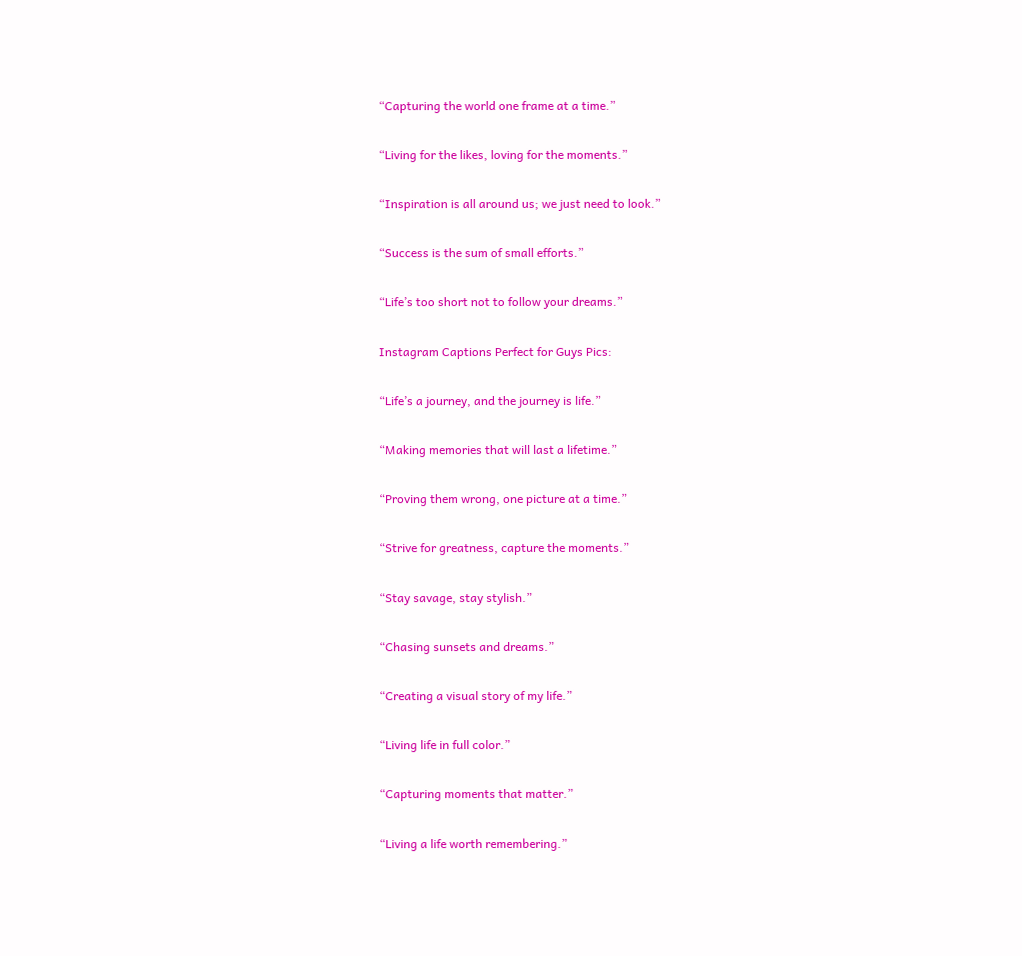“Capturing the world one frame at a time.”

“Living for the likes, loving for the moments.”

“Inspiration is all around us; we just need to look.”

“Success is the sum of small efforts.”

“Life’s too short not to follow your dreams.”

Instagram Captions Perfect for Guys Pics:

“Life’s a journey, and the journey is life.”

“Making memories that will last a lifetime.”

“Proving them wrong, one picture at a time.”

“Strive for greatness, capture the moments.”

“Stay savage, stay stylish.”

“Chasing sunsets and dreams.”

“Creating a visual story of my life.”

“Living life in full color.”

“Capturing moments that matter.”

“Living a life worth remembering.”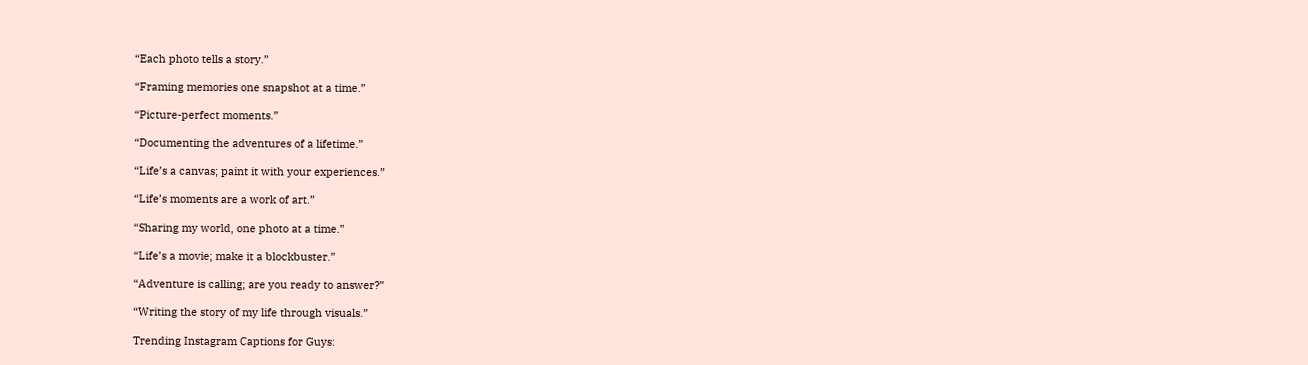“Each photo tells a story.”

“Framing memories one snapshot at a time.”

“Picture-perfect moments.”

“Documenting the adventures of a lifetime.”

“Life’s a canvas; paint it with your experiences.”

“Life’s moments are a work of art.”

“Sharing my world, one photo at a time.”

“Life’s a movie; make it a blockbuster.”

“Adventure is calling; are you ready to answer?”

“Writing the story of my life through visuals.”

Trending Instagram Captions for Guys: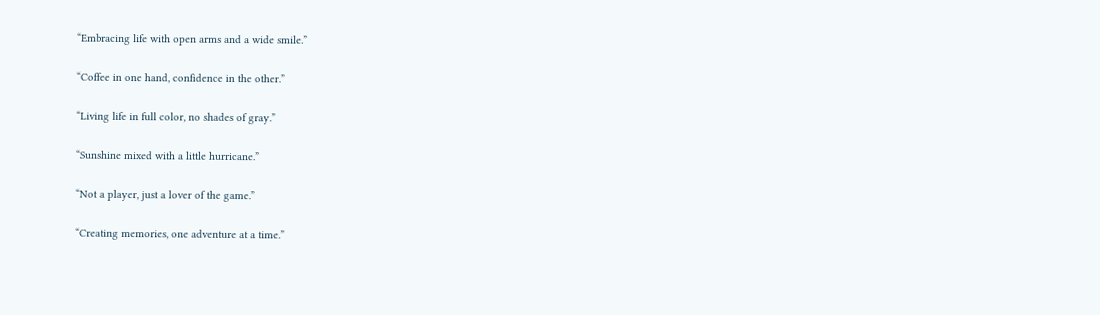“Embracing life with open arms and a wide smile.”

“Coffee in one hand, confidence in the other.”

“Living life in full color, no shades of gray.”

“Sunshine mixed with a little hurricane.”

“Not a player, just a lover of the game.”

“Creating memories, one adventure at a time.”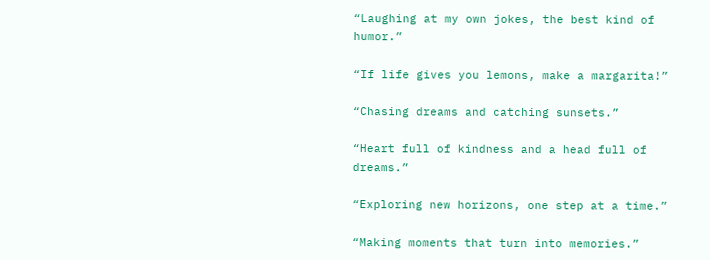“Laughing at my own jokes, the best kind of humor.”

“If life gives you lemons, make a margarita!”

“Chasing dreams and catching sunsets.”

“Heart full of kindness and a head full of dreams.”

“Exploring new horizons, one step at a time.”

“Making moments that turn into memories.”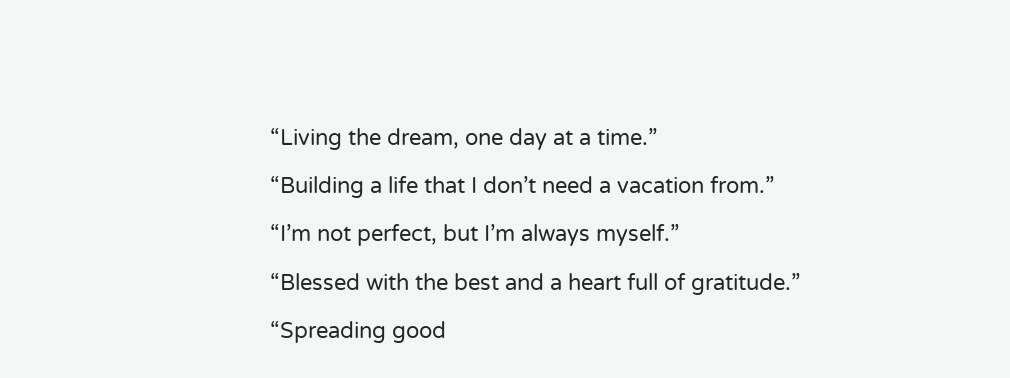“Living the dream, one day at a time.”

“Building a life that I don’t need a vacation from.”

“I’m not perfect, but I’m always myself.”

“Blessed with the best and a heart full of gratitude.”

“Spreading good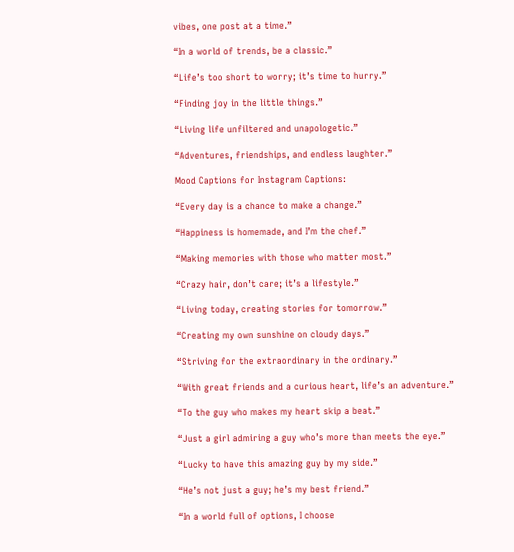vibes, one post at a time.”

“In a world of trends, be a classic.”

“Life’s too short to worry; it’s time to hurry.”

“Finding joy in the little things.”

“Living life unfiltered and unapologetic.”

“Adventures, friendships, and endless laughter.”

Mood Captions for Instagram Captions:

“Every day is a chance to make a change.”

“Happiness is homemade, and I’m the chef.”

“Making memories with those who matter most.”

“Crazy hair, don’t care; it’s a lifestyle.”

“Living today, creating stories for tomorrow.”

“Creating my own sunshine on cloudy days.”

“Striving for the extraordinary in the ordinary.”

“With great friends and a curious heart, life’s an adventure.”

“To the guy who makes my heart skip a beat.”

“Just a girl admiring a guy who’s more than meets the eye.”

“Lucky to have this amazing guy by my side.”

“He’s not just a guy; he’s my best friend.”

“In a world full of options, I choose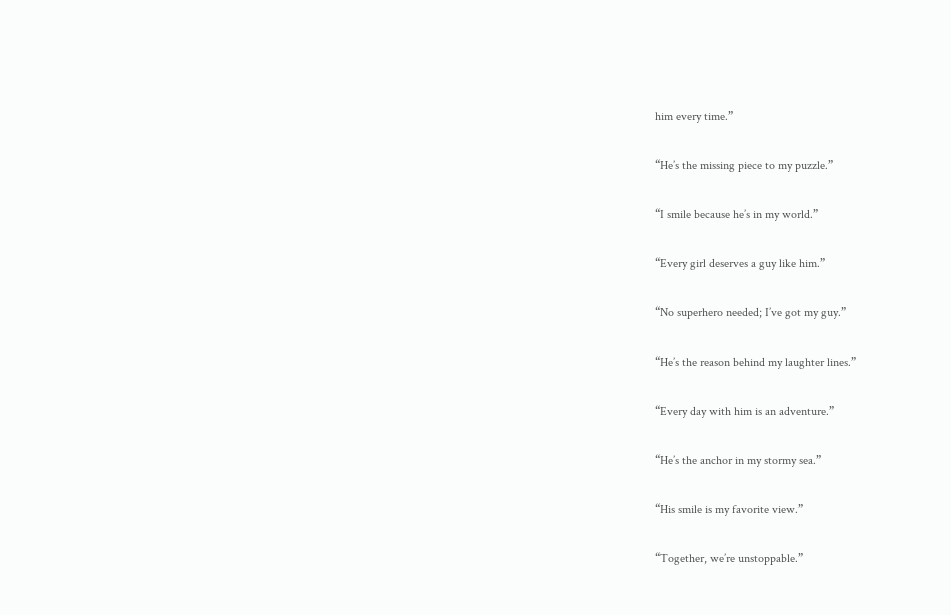him every time.”

“He’s the missing piece to my puzzle.”

“I smile because he’s in my world.”

“Every girl deserves a guy like him.”

“No superhero needed; I’ve got my guy.”

“He’s the reason behind my laughter lines.”

“Every day with him is an adventure.”

“He’s the anchor in my stormy sea.”

“His smile is my favorite view.”

“Together, we’re unstoppable.”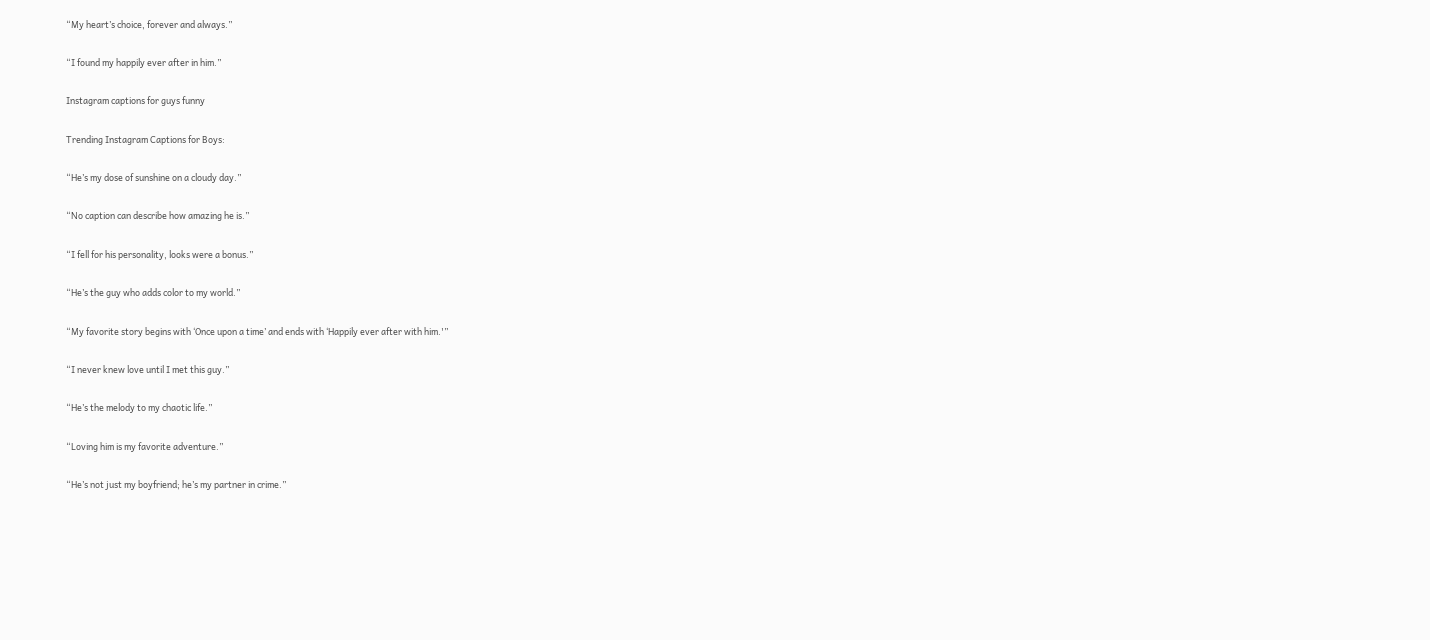“My heart’s choice, forever and always.”

“I found my happily ever after in him.”

Instagram captions for guys funny

Trending Instagram Captions for Boys:

“He’s my dose of sunshine on a cloudy day.”

“No caption can describe how amazing he is.”

“I fell for his personality, looks were a bonus.”

“He’s the guy who adds color to my world.”

“My favorite story begins with ‘Once upon a time’ and ends with ‘Happily ever after with him.'”

“I never knew love until I met this guy.”

“He’s the melody to my chaotic life.”

“Loving him is my favorite adventure.”

“He’s not just my boyfriend; he’s my partner in crime.”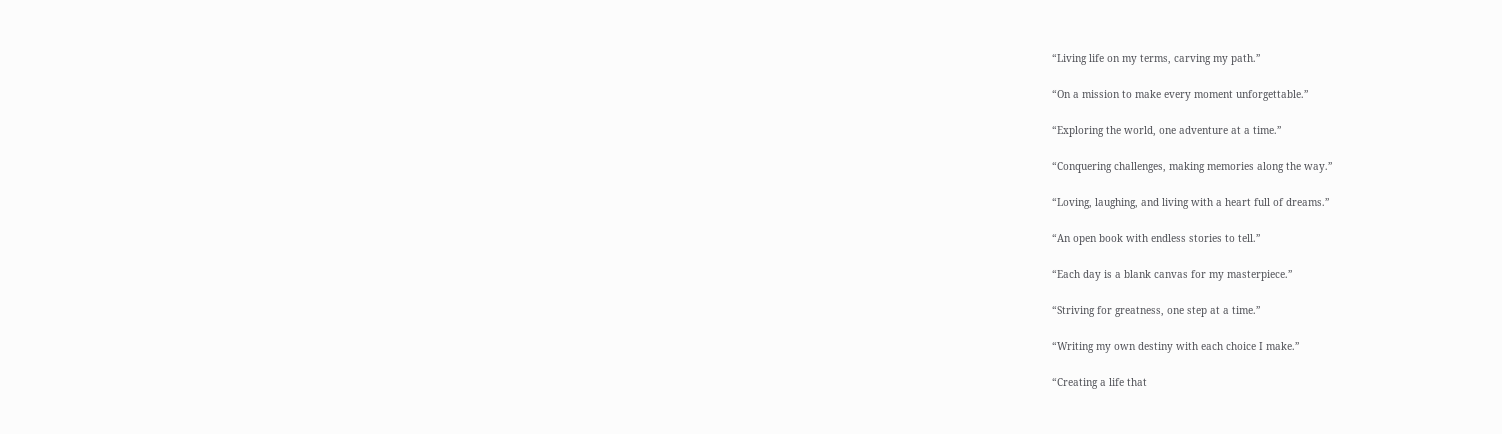“Living life on my terms, carving my path.”

“On a mission to make every moment unforgettable.”

“Exploring the world, one adventure at a time.”

“Conquering challenges, making memories along the way.”

“Loving, laughing, and living with a heart full of dreams.”

“An open book with endless stories to tell.”

“Each day is a blank canvas for my masterpiece.”

“Striving for greatness, one step at a time.”

“Writing my own destiny with each choice I make.”

“Creating a life that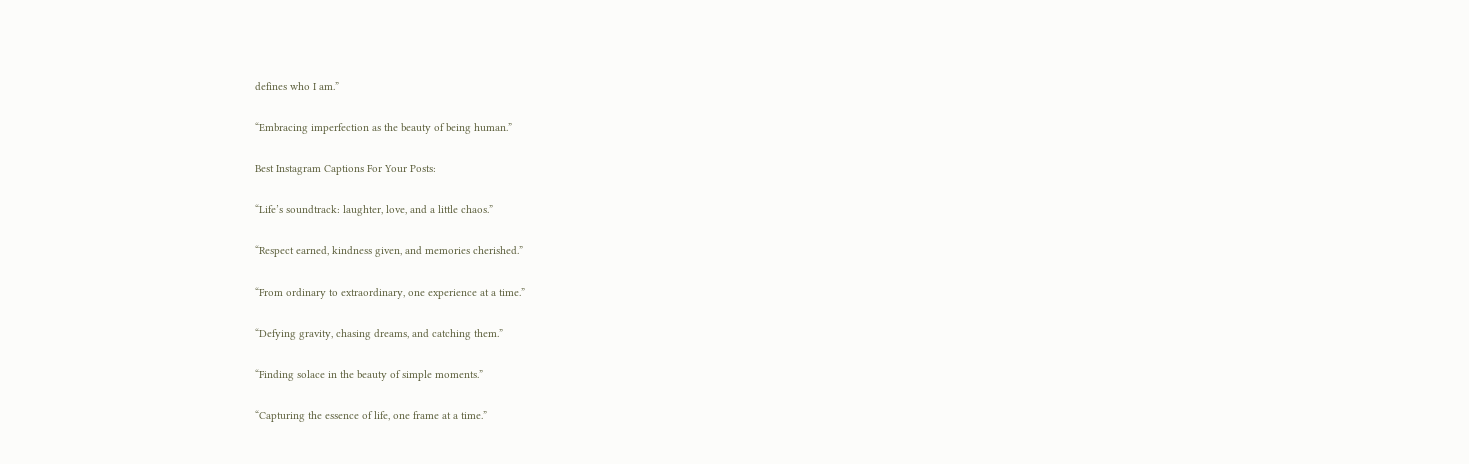defines who I am.”

“Embracing imperfection as the beauty of being human.”

Best Instagram Captions For Your Posts:

“Life’s soundtrack: laughter, love, and a little chaos.”

“Respect earned, kindness given, and memories cherished.”

“From ordinary to extraordinary, one experience at a time.”

“Defying gravity, chasing dreams, and catching them.”

“Finding solace in the beauty of simple moments.”

“Capturing the essence of life, one frame at a time.”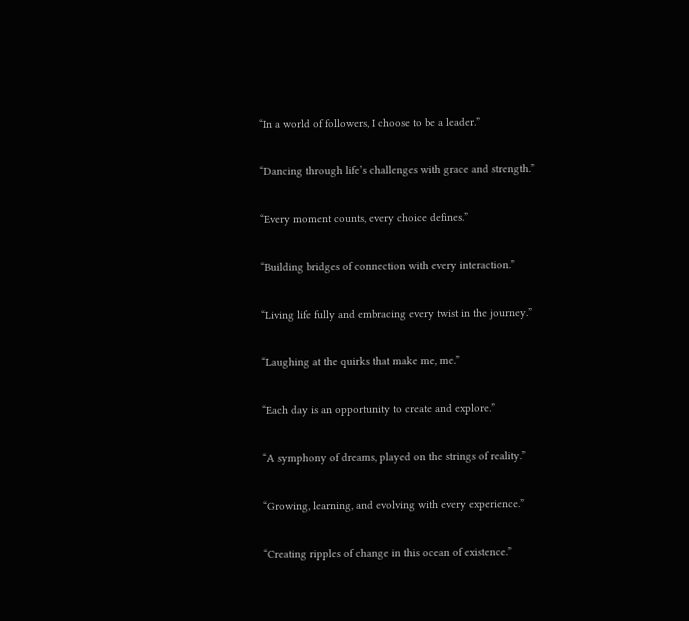“In a world of followers, I choose to be a leader.”

“Dancing through life’s challenges with grace and strength.”

“Every moment counts, every choice defines.”

“Building bridges of connection with every interaction.”

“Living life fully and embracing every twist in the journey.”

“Laughing at the quirks that make me, me.”

“Each day is an opportunity to create and explore.”

“A symphony of dreams, played on the strings of reality.”

“Growing, learning, and evolving with every experience.”

“Creating ripples of change in this ocean of existence.”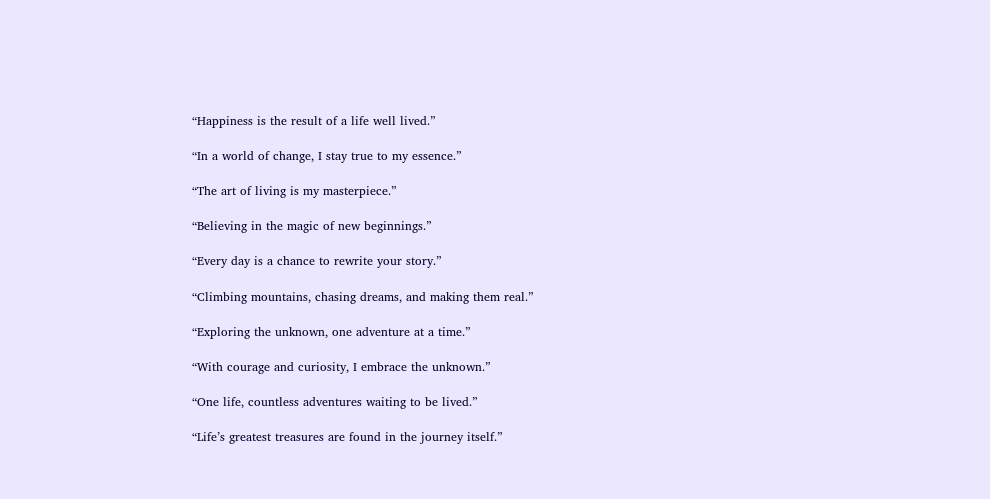“Happiness is the result of a life well lived.”

“In a world of change, I stay true to my essence.”

“The art of living is my masterpiece.”

“Believing in the magic of new beginnings.”

“Every day is a chance to rewrite your story.”

“Climbing mountains, chasing dreams, and making them real.”

“Exploring the unknown, one adventure at a time.”

“With courage and curiosity, I embrace the unknown.”

“One life, countless adventures waiting to be lived.”

“Life’s greatest treasures are found in the journey itself.”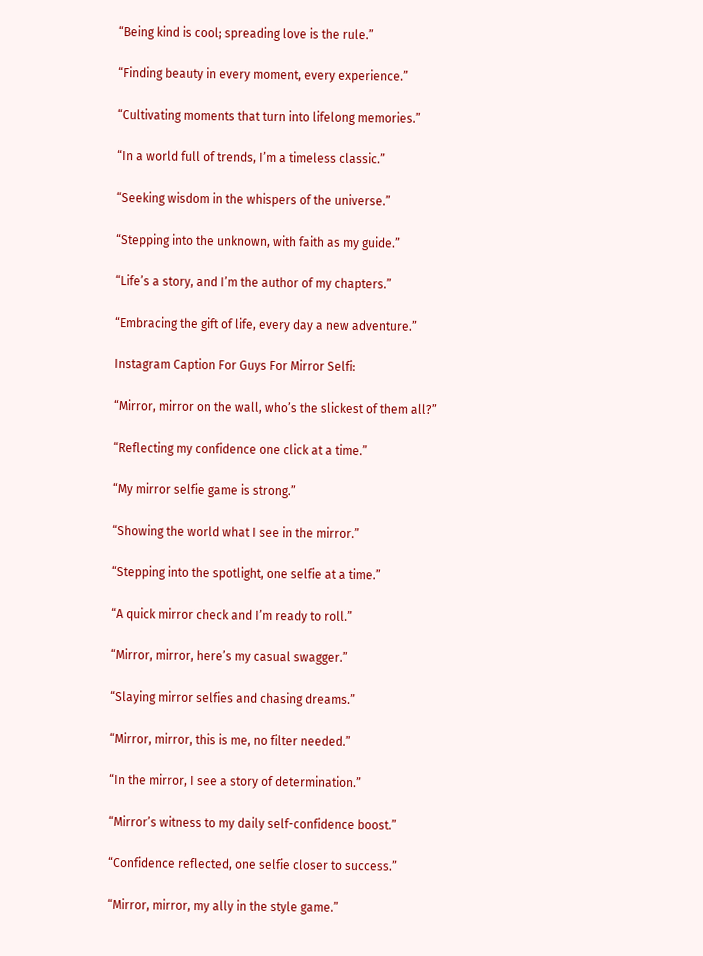“Being kind is cool; spreading love is the rule.”

“Finding beauty in every moment, every experience.”

“Cultivating moments that turn into lifelong memories.”

“In a world full of trends, I’m a timeless classic.”

“Seeking wisdom in the whispers of the universe.”

“Stepping into the unknown, with faith as my guide.”

“Life’s a story, and I’m the author of my chapters.”

“Embracing the gift of life, every day a new adventure.”

Instagram Caption For Guys For Mirror Selfi:

“Mirror, mirror on the wall, who’s the slickest of them all?”

“Reflecting my confidence one click at a time.”

“My mirror selfie game is strong.”

“Showing the world what I see in the mirror.”

“Stepping into the spotlight, one selfie at a time.”

“A quick mirror check and I’m ready to roll.”

“Mirror, mirror, here’s my casual swagger.”

“Slaying mirror selfies and chasing dreams.”

“Mirror, mirror, this is me, no filter needed.”

“In the mirror, I see a story of determination.”

“Mirror’s witness to my daily self-confidence boost.”

“Confidence reflected, one selfie closer to success.”

“Mirror, mirror, my ally in the style game.”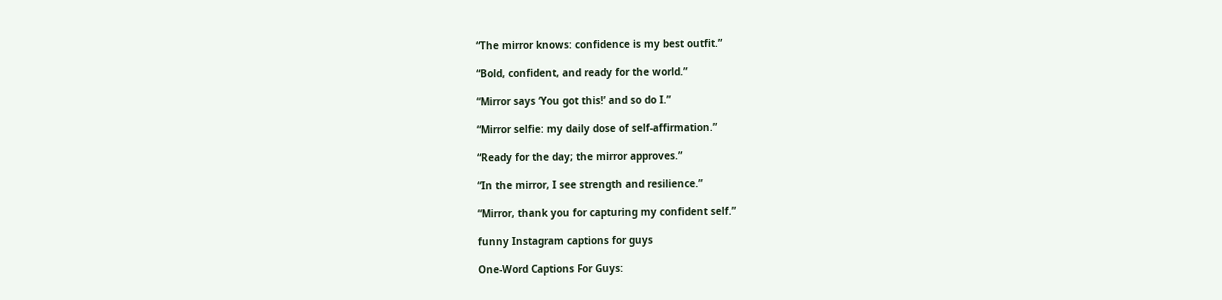“The mirror knows: confidence is my best outfit.”

“Bold, confident, and ready for the world.”

“Mirror says ‘You got this!’ and so do I.”

“Mirror selfie: my daily dose of self-affirmation.”

“Ready for the day; the mirror approves.”

“In the mirror, I see strength and resilience.”

“Mirror, thank you for capturing my confident self.”

funny Instagram captions for guys

One-Word Captions For Guys: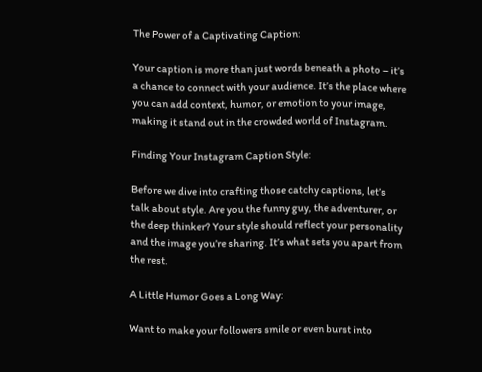The Power of a Captivating Caption:

Your caption is more than just words beneath a photo – it’s a chance to connect with your audience. It’s the place where you can add context, humor, or emotion to your image, making it stand out in the crowded world of Instagram.

Finding Your Instagram Caption Style:

Before we dive into crafting those catchy captions, let’s talk about style. Are you the funny guy, the adventurer, or the deep thinker? Your style should reflect your personality and the image you’re sharing. It’s what sets you apart from the rest.

A Little Humor Goes a Long Way:

Want to make your followers smile or even burst into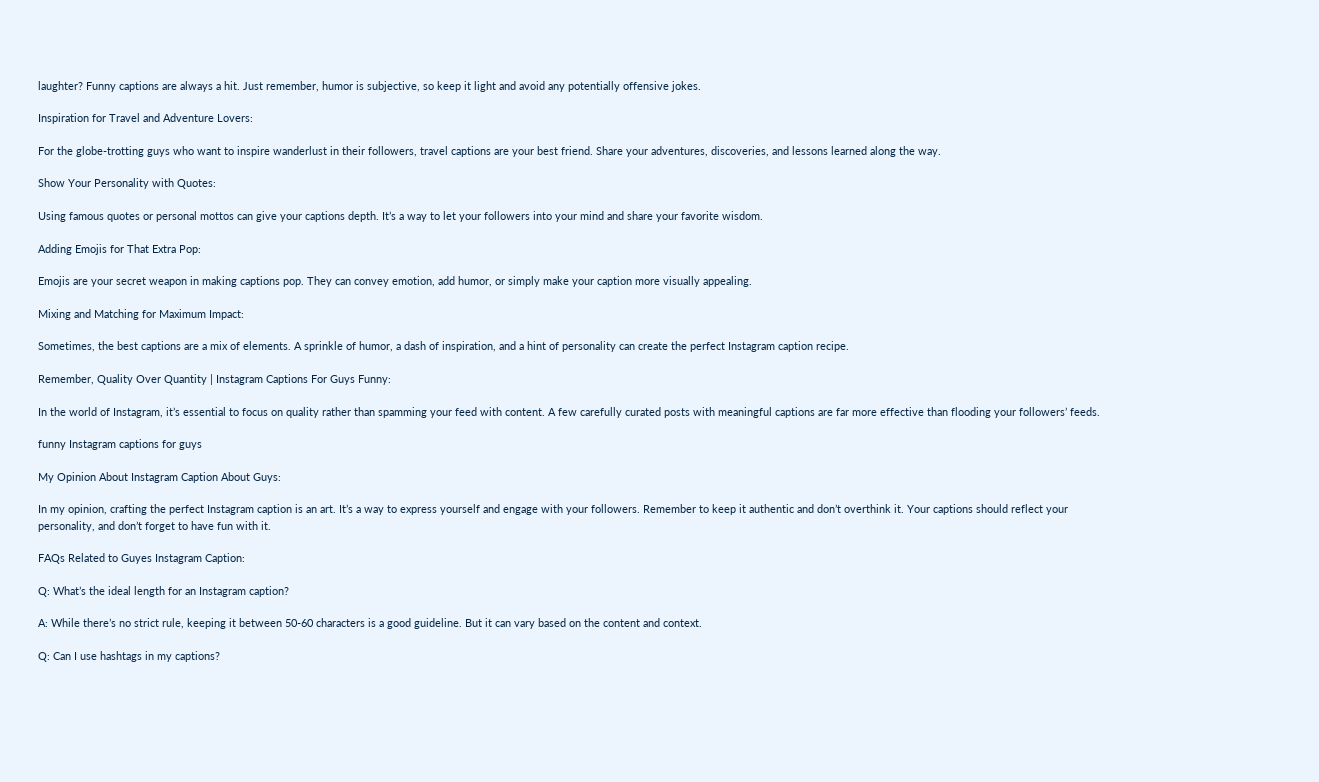laughter? Funny captions are always a hit. Just remember, humor is subjective, so keep it light and avoid any potentially offensive jokes.

Inspiration for Travel and Adventure Lovers:

For the globe-trotting guys who want to inspire wanderlust in their followers, travel captions are your best friend. Share your adventures, discoveries, and lessons learned along the way.

Show Your Personality with Quotes:

Using famous quotes or personal mottos can give your captions depth. It’s a way to let your followers into your mind and share your favorite wisdom.

Adding Emojis for That Extra Pop:

Emojis are your secret weapon in making captions pop. They can convey emotion, add humor, or simply make your caption more visually appealing.

Mixing and Matching for Maximum Impact:

Sometimes, the best captions are a mix of elements. A sprinkle of humor, a dash of inspiration, and a hint of personality can create the perfect Instagram caption recipe.

Remember, Quality Over Quantity | Instagram Captions For Guys Funny:

In the world of Instagram, it’s essential to focus on quality rather than spamming your feed with content. A few carefully curated posts with meaningful captions are far more effective than flooding your followers’ feeds.

funny Instagram captions for guys

My Opinion About Instagram Caption About Guys:

In my opinion, crafting the perfect Instagram caption is an art. It’s a way to express yourself and engage with your followers. Remember to keep it authentic and don’t overthink it. Your captions should reflect your personality, and don’t forget to have fun with it.

FAQs Related to Guyes Instagram Caption:

Q: What’s the ideal length for an Instagram caption?

A: While there’s no strict rule, keeping it between 50-60 characters is a good guideline. But it can vary based on the content and context.

Q: Can I use hashtags in my captions?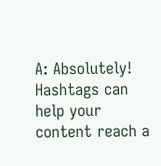A: Absolutely! Hashtags can help your content reach a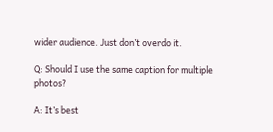wider audience. Just don’t overdo it.

Q: Should I use the same caption for multiple photos?

A: It’s best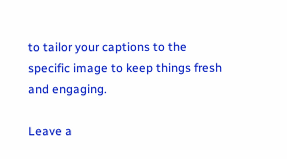to tailor your captions to the specific image to keep things fresh and engaging.

Leave a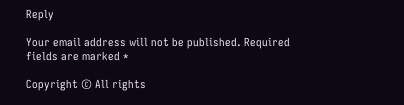Reply

Your email address will not be published. Required fields are marked *

Copyright © All rights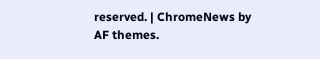reserved. | ChromeNews by AF themes.